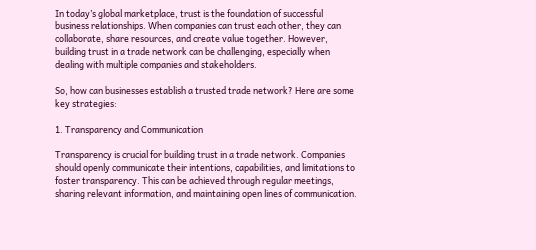In today’s global marketplace, trust is the foundation of successful business relationships. When companies can trust each other, they can collaborate, share resources, and create value together. However, building trust in a trade network can be challenging, especially when dealing with multiple companies and stakeholders.

So, how can businesses establish a trusted trade network? Here are some key strategies:

1. Transparency and Communication

Transparency is crucial for building trust in a trade network. Companies should openly communicate their intentions, capabilities, and limitations to foster transparency. This can be achieved through regular meetings, sharing relevant information, and maintaining open lines of communication.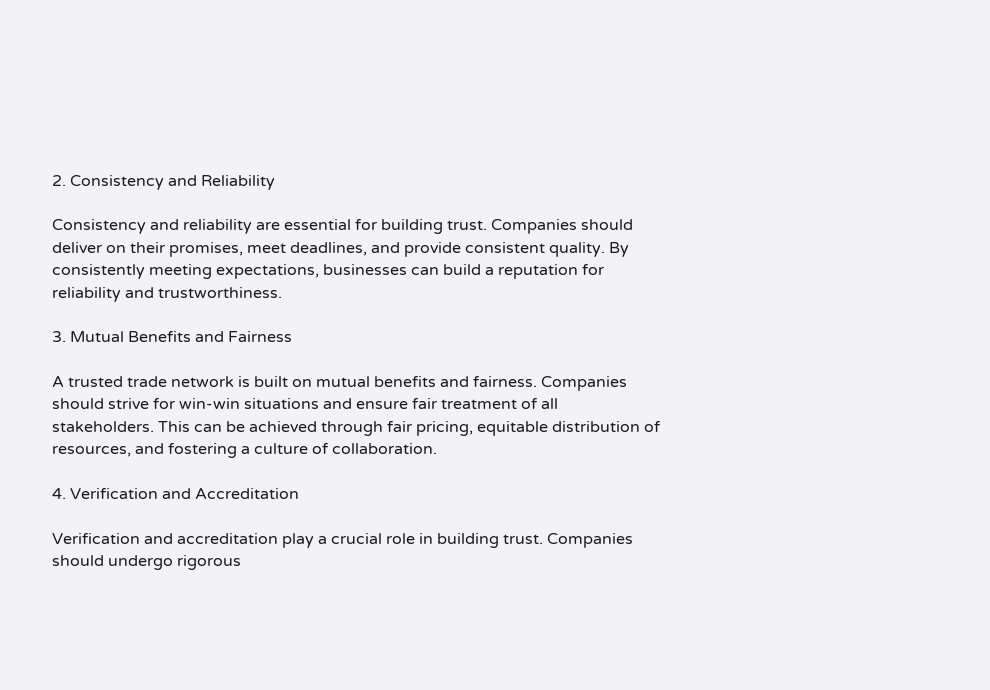2. Consistency and Reliability

Consistency and reliability are essential for building trust. Companies should deliver on their promises, meet deadlines, and provide consistent quality. By consistently meeting expectations, businesses can build a reputation for reliability and trustworthiness.

3. Mutual Benefits and Fairness

A trusted trade network is built on mutual benefits and fairness. Companies should strive for win-win situations and ensure fair treatment of all stakeholders. This can be achieved through fair pricing, equitable distribution of resources, and fostering a culture of collaboration.

4. Verification and Accreditation

Verification and accreditation play a crucial role in building trust. Companies should undergo rigorous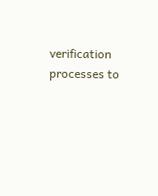verification processes to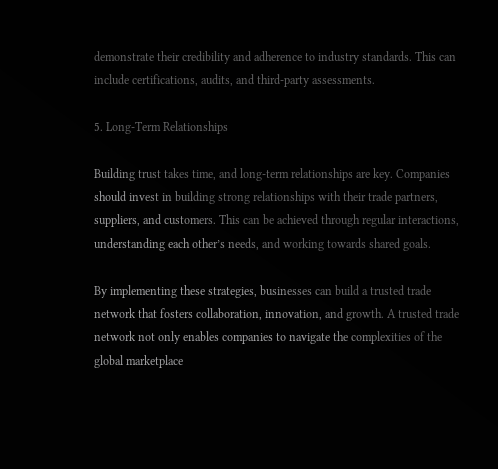demonstrate their credibility and adherence to industry standards. This can include certifications, audits, and third-party assessments.

5. Long-Term Relationships

Building trust takes time, and long-term relationships are key. Companies should invest in building strong relationships with their trade partners, suppliers, and customers. This can be achieved through regular interactions, understanding each other’s needs, and working towards shared goals.

By implementing these strategies, businesses can build a trusted trade network that fosters collaboration, innovation, and growth. A trusted trade network not only enables companies to navigate the complexities of the global marketplace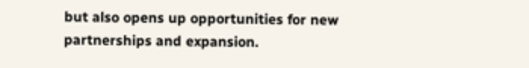but also opens up opportunities for new partnerships and expansion.